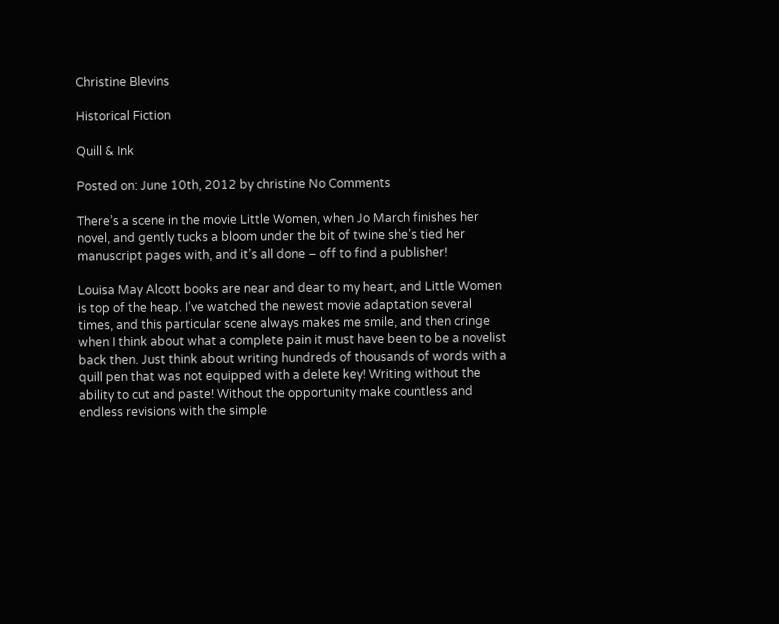Christine Blevins

Historical Fiction

Quill & Ink

Posted on: June 10th, 2012 by christine No Comments

There’s a scene in the movie Little Women, when Jo March finishes her novel, and gently tucks a bloom under the bit of twine she’s tied her manuscript pages with, and it’s all done – off to find a publisher!

Louisa May Alcott books are near and dear to my heart, and Little Women is top of the heap. I’ve watched the newest movie adaptation several times, and this particular scene always makes me smile, and then cringe when I think about what a complete pain it must have been to be a novelist back then. Just think about writing hundreds of thousands of words with a quill pen that was not equipped with a delete key! Writing without the ability to cut and paste! Without the opportunity make countless and endless revisions with the simple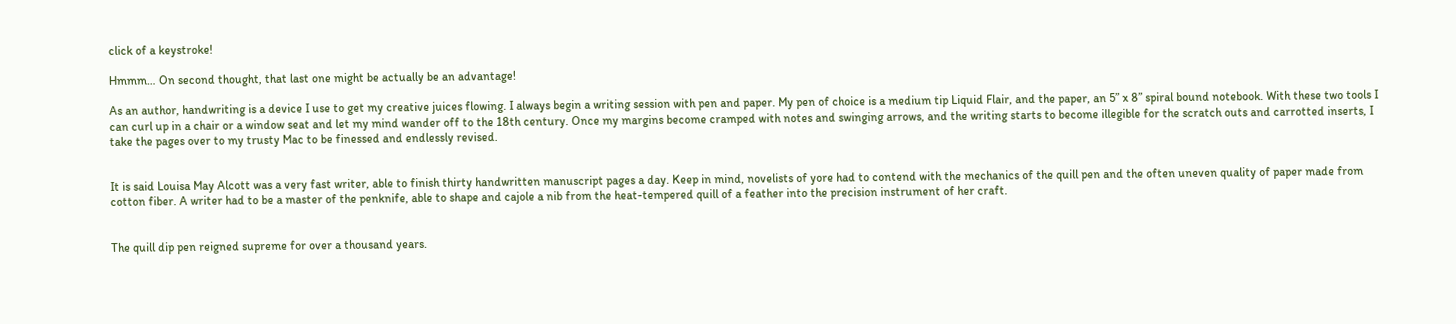click of a keystroke!

Hmmm… On second thought, that last one might be actually be an advantage!

As an author, handwriting is a device I use to get my creative juices flowing. I always begin a writing session with pen and paper. My pen of choice is a medium tip Liquid Flair, and the paper, an 5” x 8” spiral bound notebook. With these two tools I can curl up in a chair or a window seat and let my mind wander off to the 18th century. Once my margins become cramped with notes and swinging arrows, and the writing starts to become illegible for the scratch outs and carrotted inserts, I take the pages over to my trusty Mac to be finessed and endlessly revised.


It is said Louisa May Alcott was a very fast writer, able to finish thirty handwritten manuscript pages a day. Keep in mind, novelists of yore had to contend with the mechanics of the quill pen and the often uneven quality of paper made from cotton fiber. A writer had to be a master of the penknife, able to shape and cajole a nib from the heat-tempered quill of a feather into the precision instrument of her craft.


The quill dip pen reigned supreme for over a thousand years.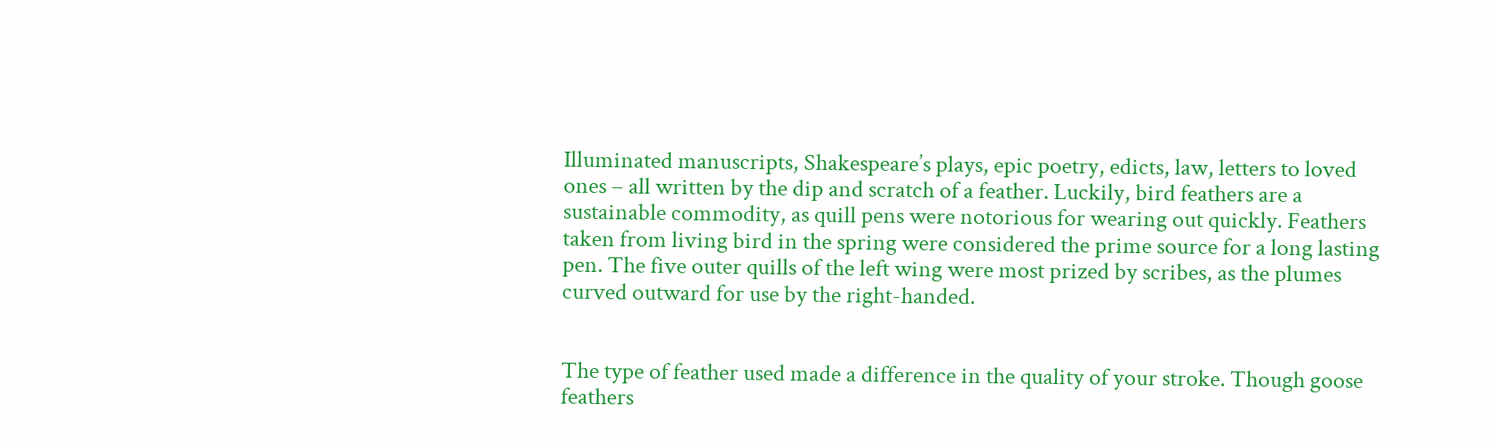Illuminated manuscripts, Shakespeare’s plays, epic poetry, edicts, law, letters to loved ones – all written by the dip and scratch of a feather. Luckily, bird feathers are a sustainable commodity, as quill pens were notorious for wearing out quickly. Feathers taken from living bird in the spring were considered the prime source for a long lasting pen. The five outer quills of the left wing were most prized by scribes, as the plumes curved outward for use by the right-handed.


The type of feather used made a difference in the quality of your stroke. Though goose feathers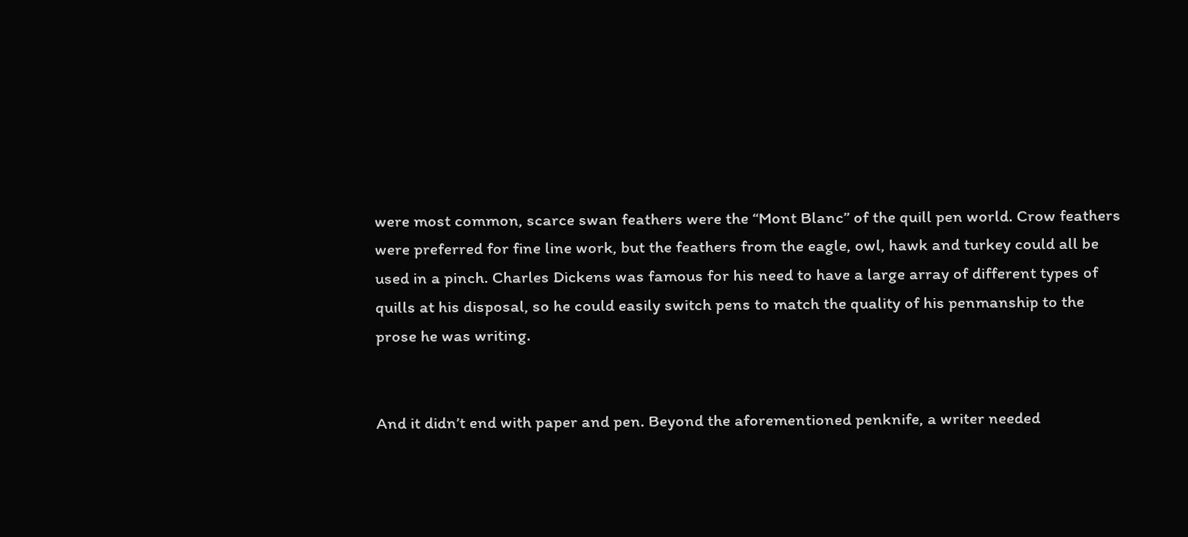were most common, scarce swan feathers were the “Mont Blanc” of the quill pen world. Crow feathers were preferred for fine line work, but the feathers from the eagle, owl, hawk and turkey could all be used in a pinch. Charles Dickens was famous for his need to have a large array of different types of quills at his disposal, so he could easily switch pens to match the quality of his penmanship to the prose he was writing.


And it didn’t end with paper and pen. Beyond the aforementioned penknife, a writer needed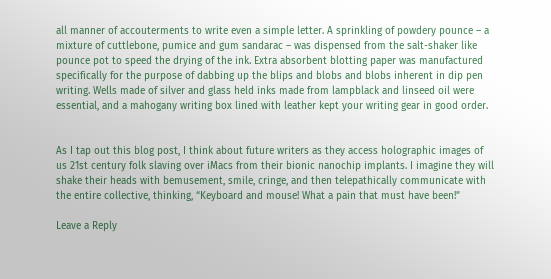all manner of accouterments to write even a simple letter. A sprinkling of powdery pounce – a mixture of cuttlebone, pumice and gum sandarac – was dispensed from the salt-shaker like pounce pot to speed the drying of the ink. Extra absorbent blotting paper was manufactured specifically for the purpose of dabbing up the blips and blobs and blobs inherent in dip pen writing. Wells made of silver and glass held inks made from lampblack and linseed oil were essential, and a mahogany writing box lined with leather kept your writing gear in good order.


As I tap out this blog post, I think about future writers as they access holographic images of us 21st century folk slaving over iMacs from their bionic nanochip implants. I imagine they will shake their heads with bemusement, smile, cringe, and then telepathically communicate with the entire collective, thinking, “Keyboard and mouse! What a pain that must have been!”

Leave a Reply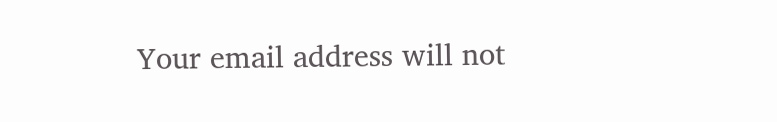Your email address will not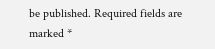be published. Required fields are marked *